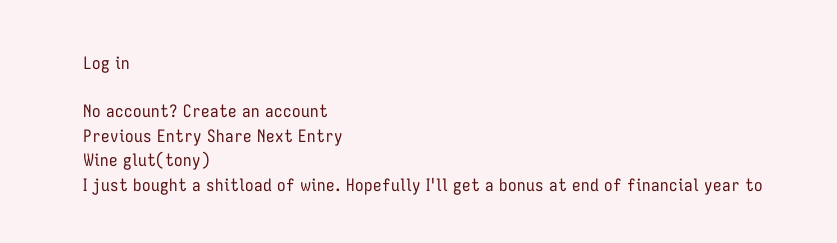Log in

No account? Create an account
Previous Entry Share Next Entry
Wine glut(tony)
I just bought a shitload of wine. Hopefully I'll get a bonus at end of financial year to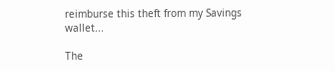reimburse this theft from my Savings wallet...

The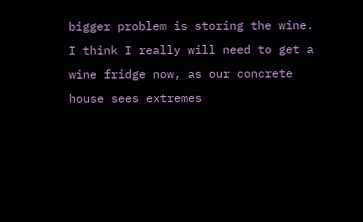bigger problem is storing the wine. I think I really will need to get a wine fridge now, as our concrete house sees extremes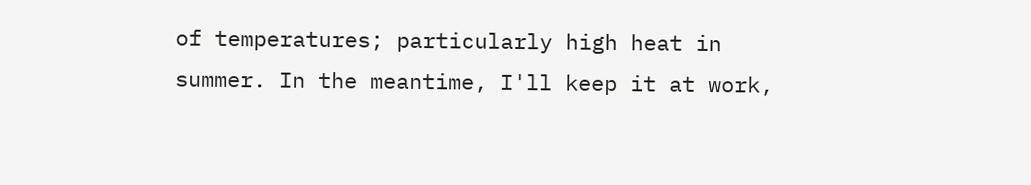of temperatures; particularly high heat in summer. In the meantime, I'll keep it at work,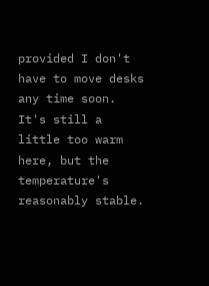provided I don't have to move desks any time soon. It's still a little too warm here, but the temperature's reasonably stable.